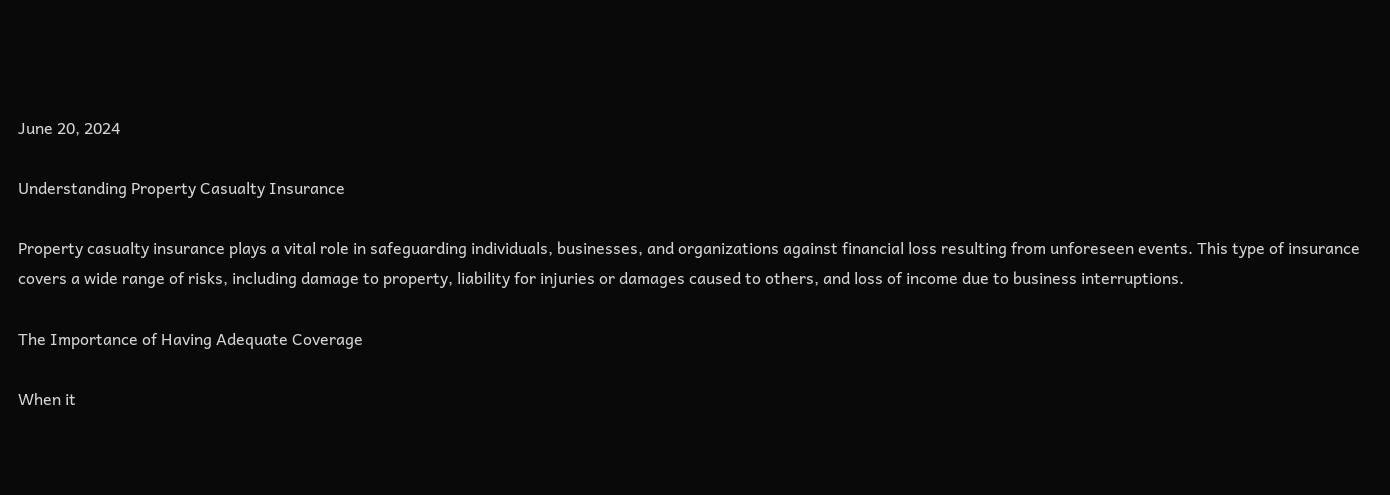June 20, 2024

Understanding Property Casualty Insurance

Property casualty insurance plays a vital role in safeguarding individuals, businesses, and organizations against financial loss resulting from unforeseen events. This type of insurance covers a wide range of risks, including damage to property, liability for injuries or damages caused to others, and loss of income due to business interruptions.

The Importance of Having Adequate Coverage

When it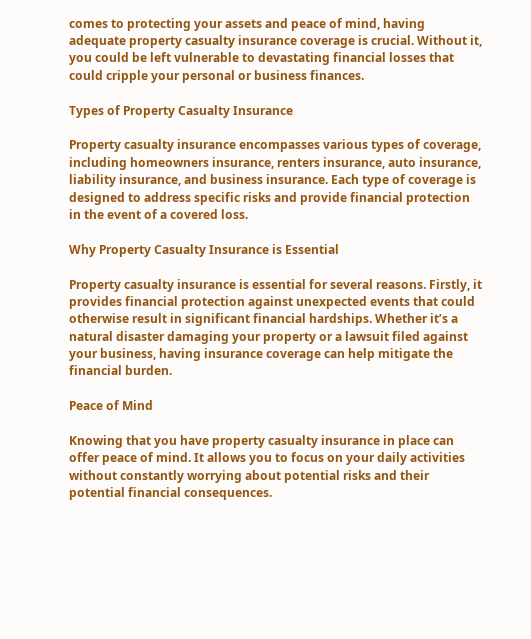comes to protecting your assets and peace of mind, having adequate property casualty insurance coverage is crucial. Without it, you could be left vulnerable to devastating financial losses that could cripple your personal or business finances.

Types of Property Casualty Insurance

Property casualty insurance encompasses various types of coverage, including homeowners insurance, renters insurance, auto insurance, liability insurance, and business insurance. Each type of coverage is designed to address specific risks and provide financial protection in the event of a covered loss.

Why Property Casualty Insurance is Essential

Property casualty insurance is essential for several reasons. Firstly, it provides financial protection against unexpected events that could otherwise result in significant financial hardships. Whether it’s a natural disaster damaging your property or a lawsuit filed against your business, having insurance coverage can help mitigate the financial burden.

Peace of Mind

Knowing that you have property casualty insurance in place can offer peace of mind. It allows you to focus on your daily activities without constantly worrying about potential risks and their potential financial consequences.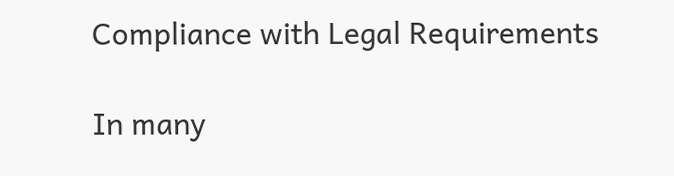Compliance with Legal Requirements

In many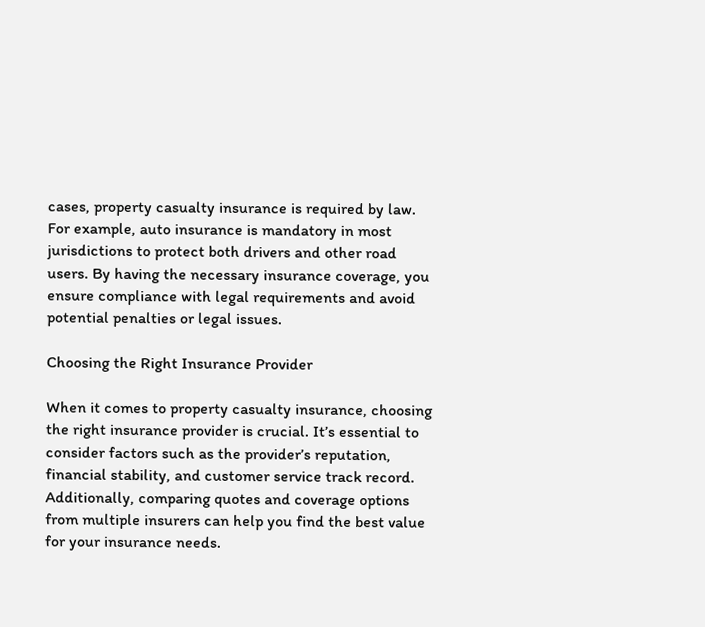cases, property casualty insurance is required by law. For example, auto insurance is mandatory in most jurisdictions to protect both drivers and other road users. By having the necessary insurance coverage, you ensure compliance with legal requirements and avoid potential penalties or legal issues.

Choosing the Right Insurance Provider

When it comes to property casualty insurance, choosing the right insurance provider is crucial. It’s essential to consider factors such as the provider’s reputation, financial stability, and customer service track record. Additionally, comparing quotes and coverage options from multiple insurers can help you find the best value for your insurance needs.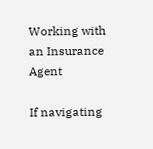Working with an Insurance Agent

If navigating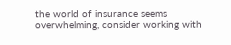the world of insurance seems overwhelming, consider working with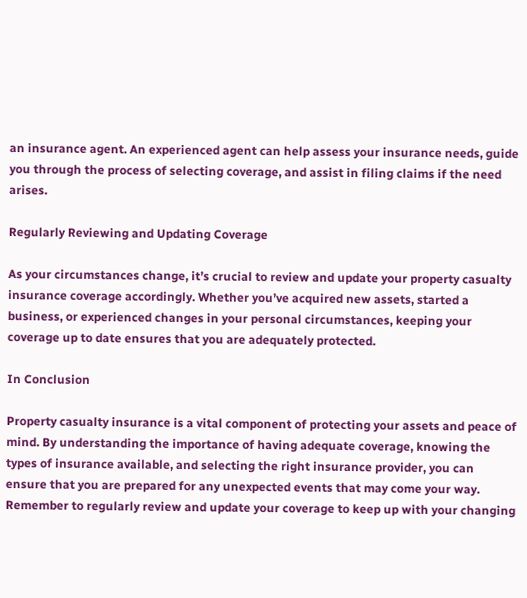an insurance agent. An experienced agent can help assess your insurance needs, guide you through the process of selecting coverage, and assist in filing claims if the need arises.

Regularly Reviewing and Updating Coverage

As your circumstances change, it’s crucial to review and update your property casualty insurance coverage accordingly. Whether you’ve acquired new assets, started a business, or experienced changes in your personal circumstances, keeping your coverage up to date ensures that you are adequately protected.

In Conclusion

Property casualty insurance is a vital component of protecting your assets and peace of mind. By understanding the importance of having adequate coverage, knowing the types of insurance available, and selecting the right insurance provider, you can ensure that you are prepared for any unexpected events that may come your way. Remember to regularly review and update your coverage to keep up with your changing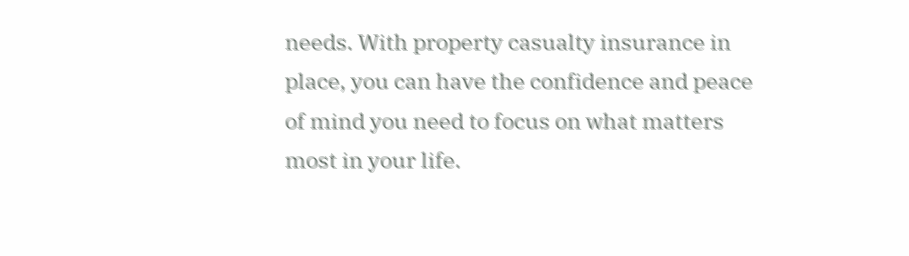needs. With property casualty insurance in place, you can have the confidence and peace of mind you need to focus on what matters most in your life.